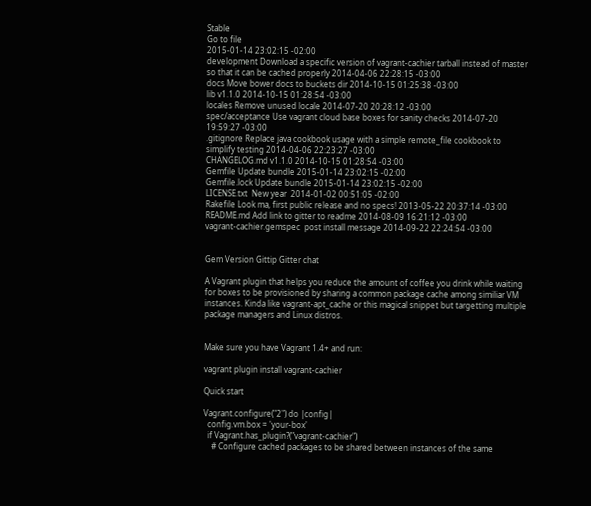Stable
Go to file
2015-01-14 23:02:15 -02:00
development Download a specific version of vagrant-cachier tarball instead of master so that it can be cached properly 2014-04-06 22:28:15 -03:00
docs Move bower docs to buckets dir 2014-10-15 01:25:38 -03:00
lib v1.1.0 2014-10-15 01:28:54 -03:00
locales Remove unused locale 2014-07-20 20:28:12 -03:00
spec/acceptance Use vagrant cloud base boxes for sanity checks 2014-07-20 19:59:27 -03:00
.gitignore Replace java cookbook usage with a simple remote_file cookbook to simplify testing 2014-04-06 22:23:27 -03:00
CHANGELOG.md v1.1.0 2014-10-15 01:28:54 -03:00
Gemfile Update bundle 2015-01-14 23:02:15 -02:00
Gemfile.lock Update bundle 2015-01-14 23:02:15 -02:00
LICENSE.txt  New year  2014-01-02 00:51:05 -02:00
Rakefile Look ma, first public release and no specs! 2013-05-22 20:37:14 -03:00
README.md Add link to gitter to readme 2014-08-09 16:21:12 -03:00
vagrant-cachier.gemspec  post install message 2014-09-22 22:24:54 -03:00


Gem Version Gittip Gitter chat

A Vagrant plugin that helps you reduce the amount of coffee you drink while waiting for boxes to be provisioned by sharing a common package cache among similiar VM instances. Kinda like vagrant-apt_cache or this magical snippet but targetting multiple package managers and Linux distros.


Make sure you have Vagrant 1.4+ and run:

vagrant plugin install vagrant-cachier

Quick start

Vagrant.configure("2") do |config|
  config.vm.box = 'your-box'
  if Vagrant.has_plugin?("vagrant-cachier")
    # Configure cached packages to be shared between instances of the same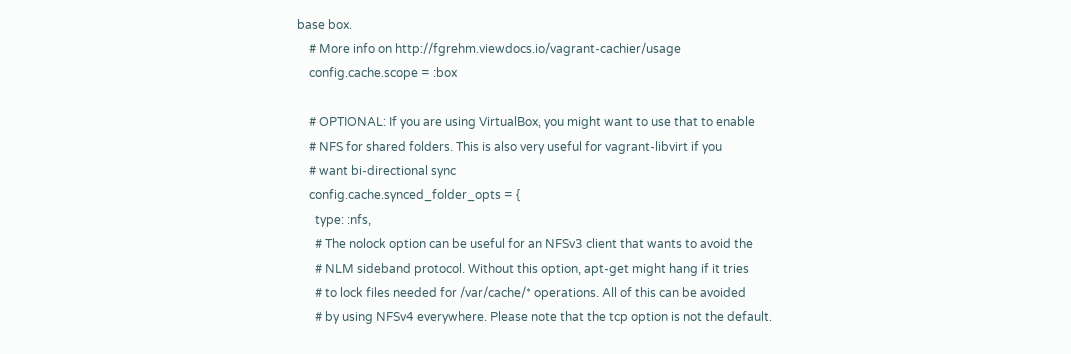base box.
    # More info on http://fgrehm.viewdocs.io/vagrant-cachier/usage
    config.cache.scope = :box

    # OPTIONAL: If you are using VirtualBox, you might want to use that to enable
    # NFS for shared folders. This is also very useful for vagrant-libvirt if you
    # want bi-directional sync
    config.cache.synced_folder_opts = {
      type: :nfs,
      # The nolock option can be useful for an NFSv3 client that wants to avoid the
      # NLM sideband protocol. Without this option, apt-get might hang if it tries
      # to lock files needed for /var/cache/* operations. All of this can be avoided
      # by using NFSv4 everywhere. Please note that the tcp option is not the default.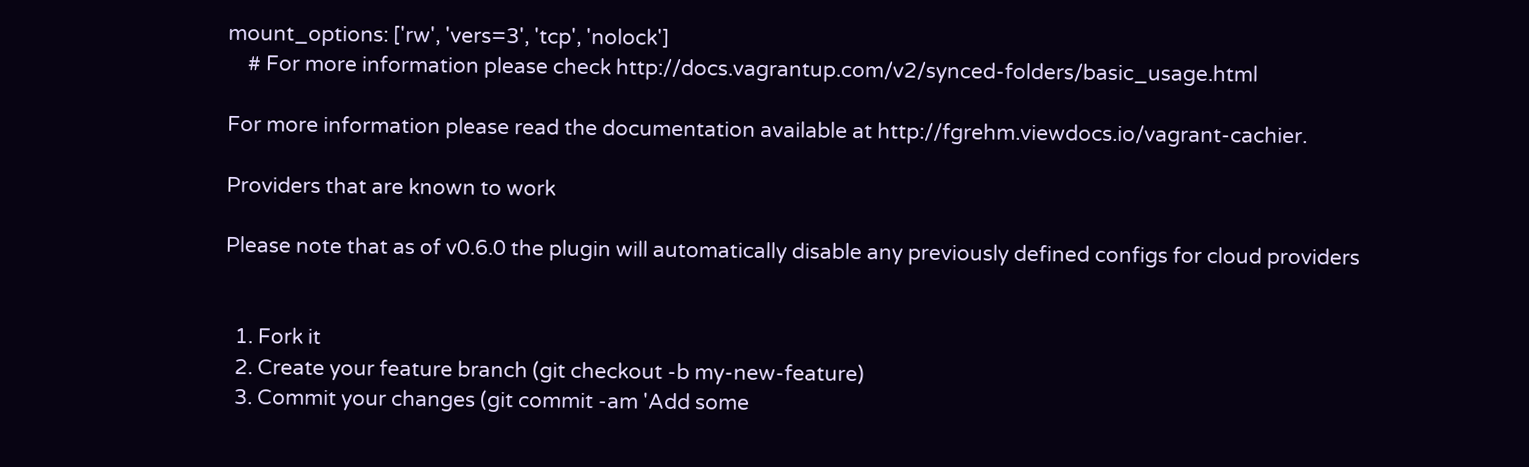mount_options: ['rw', 'vers=3', 'tcp', 'nolock']
    # For more information please check http://docs.vagrantup.com/v2/synced-folders/basic_usage.html

For more information please read the documentation available at http://fgrehm.viewdocs.io/vagrant-cachier.

Providers that are known to work

Please note that as of v0.6.0 the plugin will automatically disable any previously defined configs for cloud providers


  1. Fork it
  2. Create your feature branch (git checkout -b my-new-feature)
  3. Commit your changes (git commit -am 'Add some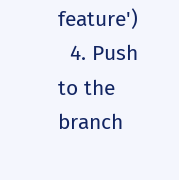feature')
  4. Push to the branch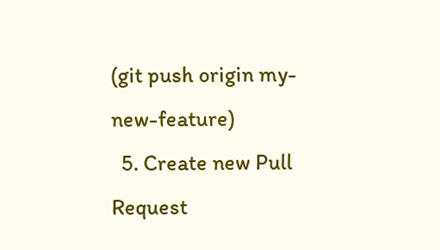(git push origin my-new-feature)
  5. Create new Pull Request